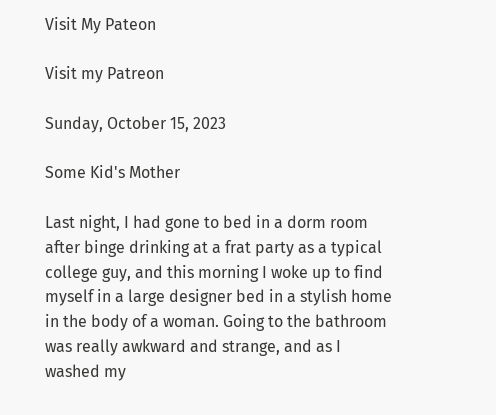Visit My Pateon

Visit my Patreon

Sunday, October 15, 2023

Some Kid's Mother

Last night, I had gone to bed in a dorm room after binge drinking at a frat party as a typical college guy, and this morning I woke up to find myself in a large designer bed in a stylish home in the body of a woman. Going to the bathroom was really awkward and strange, and as I washed my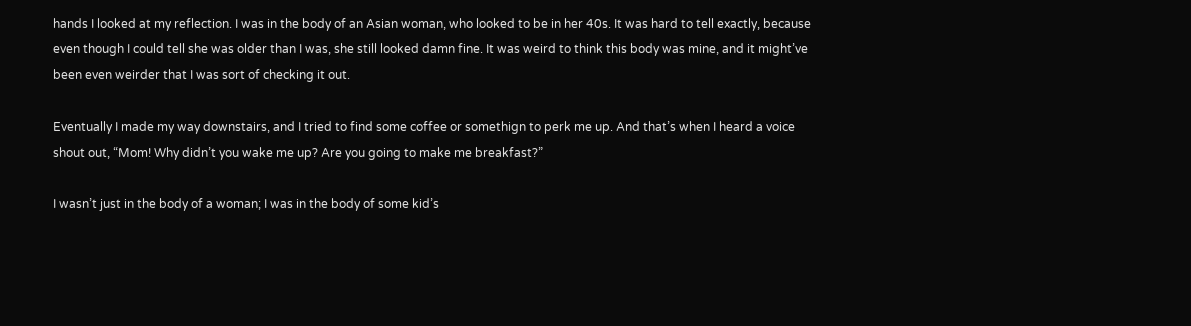hands I looked at my reflection. I was in the body of an Asian woman, who looked to be in her 40s. It was hard to tell exactly, because even though I could tell she was older than I was, she still looked damn fine. It was weird to think this body was mine, and it might’ve been even weirder that I was sort of checking it out.

Eventually I made my way downstairs, and I tried to find some coffee or somethign to perk me up. And that’s when I heard a voice shout out, “Mom! Why didn’t you wake me up? Are you going to make me breakfast?”

I wasn’t just in the body of a woman; I was in the body of some kid’s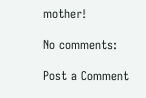mother!

No comments:

Post a Comment